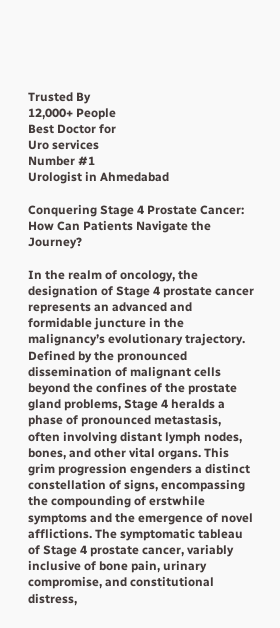Trusted By
12,000+ People
Best Doctor for
Uro services
Number #1
Urologist in Ahmedabad

Conquering Stage 4 Prostate Cancer: How Can Patients Navigate the Journey?

In the realm of oncology, the designation of Stage 4 prostate cancer represents an advanced and formidable juncture in the malignancy’s evolutionary trajectory. Defined by the pronounced dissemination of malignant cells beyond the confines of the prostate gland problems, Stage 4 heralds a phase of pronounced metastasis, often involving distant lymph nodes, bones, and other vital organs. This grim progression engenders a distinct constellation of signs, encompassing the compounding of erstwhile symptoms and the emergence of novel afflictions. The symptomatic tableau of Stage 4 prostate cancer, variably inclusive of bone pain, urinary compromise, and constitutional distress,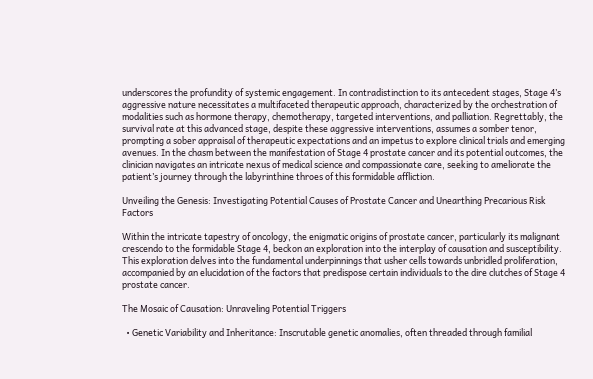underscores the profundity of systemic engagement. In contradistinction to its antecedent stages, Stage 4’s aggressive nature necessitates a multifaceted therapeutic approach, characterized by the orchestration of modalities such as hormone therapy, chemotherapy, targeted interventions, and palliation. Regrettably, the survival rate at this advanced stage, despite these aggressive interventions, assumes a somber tenor, prompting a sober appraisal of therapeutic expectations and an impetus to explore clinical trials and emerging avenues. In the chasm between the manifestation of Stage 4 prostate cancer and its potential outcomes, the clinician navigates an intricate nexus of medical science and compassionate care, seeking to ameliorate the patient’s journey through the labyrinthine throes of this formidable affliction.

Unveiling the Genesis: Investigating Potential Causes of Prostate Cancer and Unearthing Precarious Risk Factors

Within the intricate tapestry of oncology, the enigmatic origins of prostate cancer, particularly its malignant crescendo to the formidable Stage 4, beckon an exploration into the interplay of causation and susceptibility. This exploration delves into the fundamental underpinnings that usher cells towards unbridled proliferation, accompanied by an elucidation of the factors that predispose certain individuals to the dire clutches of Stage 4 prostate cancer.

The Mosaic of Causation: Unraveling Potential Triggers

  • Genetic Variability and Inheritance: Inscrutable genetic anomalies, often threaded through familial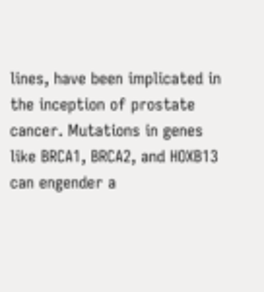lines, have been implicated in the inception of prostate cancer. Mutations in genes like BRCA1, BRCA2, and HOXB13 can engender a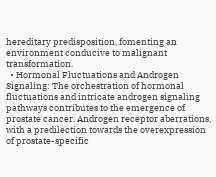hereditary predisposition, fomenting an environment conducive to malignant transformation.
  • Hormonal Fluctuations and Androgen Signaling: The orchestration of hormonal fluctuations and intricate androgen signaling pathways contributes to the emergence of prostate cancer. Androgen receptor aberrations, with a predilection towards the overexpression of prostate-specific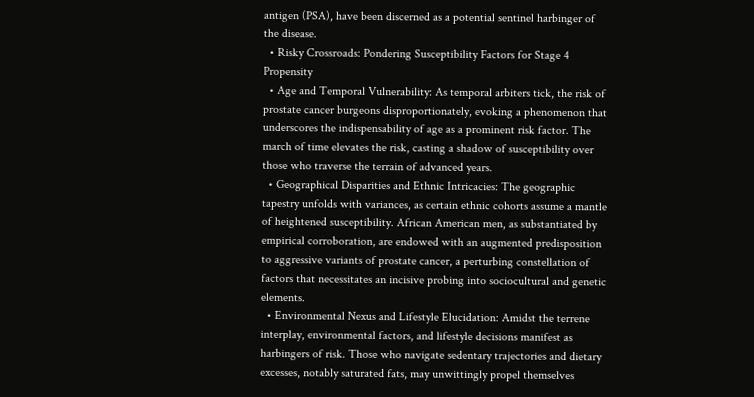antigen (PSA), have been discerned as a potential sentinel harbinger of the disease.
  • Risky Crossroads: Pondering Susceptibility Factors for Stage 4 Propensity
  • Age and Temporal Vulnerability: As temporal arbiters tick, the risk of prostate cancer burgeons disproportionately, evoking a phenomenon that underscores the indispensability of age as a prominent risk factor. The march of time elevates the risk, casting a shadow of susceptibility over those who traverse the terrain of advanced years.
  • Geographical Disparities and Ethnic Intricacies: The geographic tapestry unfolds with variances, as certain ethnic cohorts assume a mantle of heightened susceptibility. African American men, as substantiated by empirical corroboration, are endowed with an augmented predisposition to aggressive variants of prostate cancer, a perturbing constellation of factors that necessitates an incisive probing into sociocultural and genetic elements.
  • Environmental Nexus and Lifestyle Elucidation: Amidst the terrene interplay, environmental factors, and lifestyle decisions manifest as harbingers of risk. Those who navigate sedentary trajectories and dietary excesses, notably saturated fats, may unwittingly propel themselves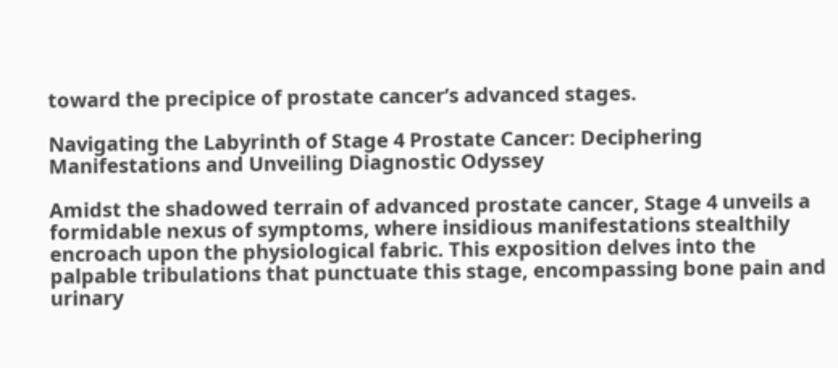toward the precipice of prostate cancer’s advanced stages.

Navigating the Labyrinth of Stage 4 Prostate Cancer: Deciphering Manifestations and Unveiling Diagnostic Odyssey

Amidst the shadowed terrain of advanced prostate cancer, Stage 4 unveils a formidable nexus of symptoms, where insidious manifestations stealthily encroach upon the physiological fabric. This exposition delves into the palpable tribulations that punctuate this stage, encompassing bone pain and urinary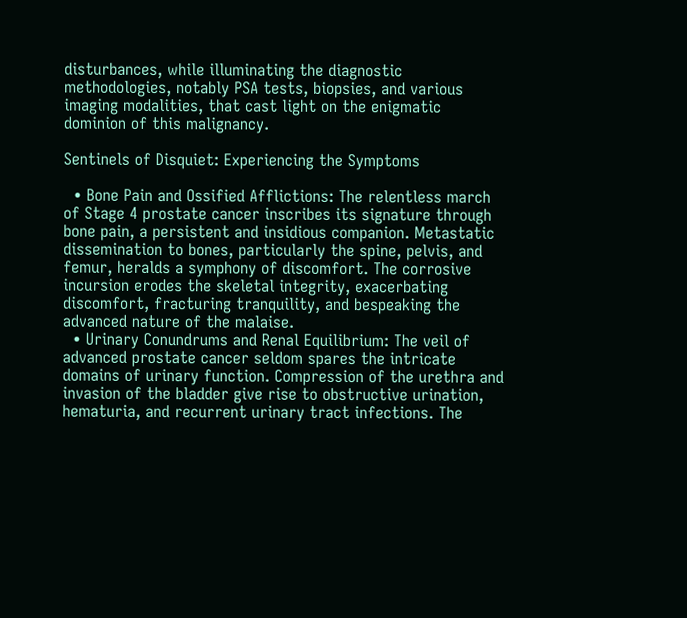disturbances, while illuminating the diagnostic methodologies, notably PSA tests, biopsies, and various imaging modalities, that cast light on the enigmatic dominion of this malignancy.

Sentinels of Disquiet: Experiencing the Symptoms

  • Bone Pain and Ossified Afflictions: The relentless march of Stage 4 prostate cancer inscribes its signature through bone pain, a persistent and insidious companion. Metastatic dissemination to bones, particularly the spine, pelvis, and femur, heralds a symphony of discomfort. The corrosive incursion erodes the skeletal integrity, exacerbating discomfort, fracturing tranquility, and bespeaking the advanced nature of the malaise.
  • Urinary Conundrums and Renal Equilibrium: The veil of advanced prostate cancer seldom spares the intricate domains of urinary function. Compression of the urethra and invasion of the bladder give rise to obstructive urination, hematuria, and recurrent urinary tract infections. The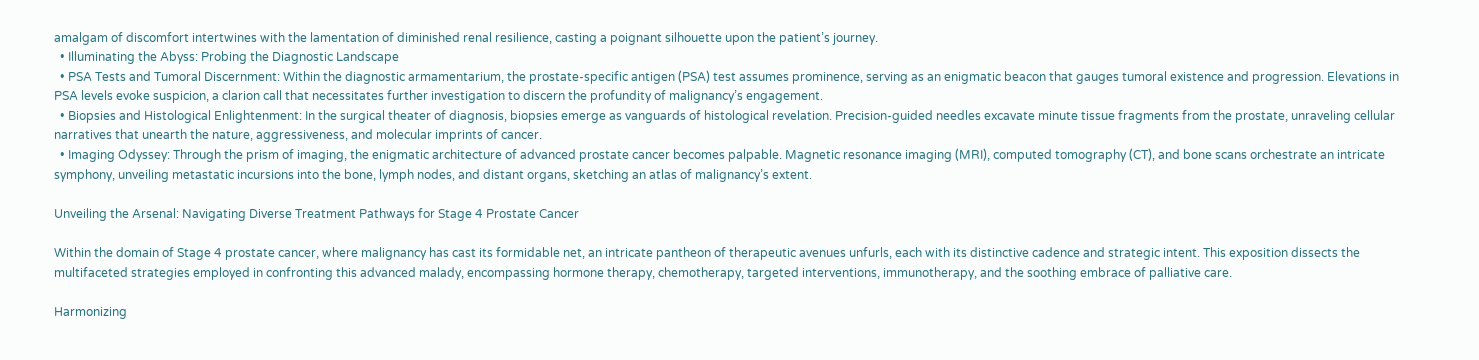amalgam of discomfort intertwines with the lamentation of diminished renal resilience, casting a poignant silhouette upon the patient’s journey.
  • Illuminating the Abyss: Probing the Diagnostic Landscape
  • PSA Tests and Tumoral Discernment: Within the diagnostic armamentarium, the prostate-specific antigen (PSA) test assumes prominence, serving as an enigmatic beacon that gauges tumoral existence and progression. Elevations in PSA levels evoke suspicion, a clarion call that necessitates further investigation to discern the profundity of malignancy’s engagement.
  • Biopsies and Histological Enlightenment: In the surgical theater of diagnosis, biopsies emerge as vanguards of histological revelation. Precision-guided needles excavate minute tissue fragments from the prostate, unraveling cellular narratives that unearth the nature, aggressiveness, and molecular imprints of cancer.
  • Imaging Odyssey: Through the prism of imaging, the enigmatic architecture of advanced prostate cancer becomes palpable. Magnetic resonance imaging (MRI), computed tomography (CT), and bone scans orchestrate an intricate symphony, unveiling metastatic incursions into the bone, lymph nodes, and distant organs, sketching an atlas of malignancy’s extent.

Unveiling the Arsenal: Navigating Diverse Treatment Pathways for Stage 4 Prostate Cancer

Within the domain of Stage 4 prostate cancer, where malignancy has cast its formidable net, an intricate pantheon of therapeutic avenues unfurls, each with its distinctive cadence and strategic intent. This exposition dissects the multifaceted strategies employed in confronting this advanced malady, encompassing hormone therapy, chemotherapy, targeted interventions, immunotherapy, and the soothing embrace of palliative care.

Harmonizing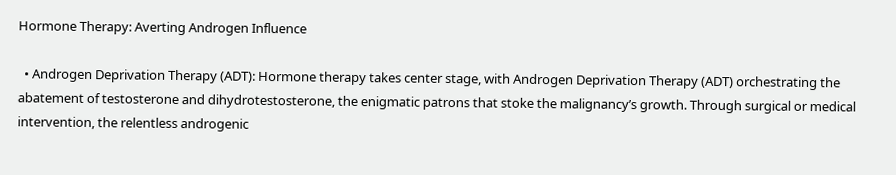Hormone Therapy: Averting Androgen Influence

  • Androgen Deprivation Therapy (ADT): Hormone therapy takes center stage, with Androgen Deprivation Therapy (ADT) orchestrating the abatement of testosterone and dihydrotestosterone, the enigmatic patrons that stoke the malignancy’s growth. Through surgical or medical intervention, the relentless androgenic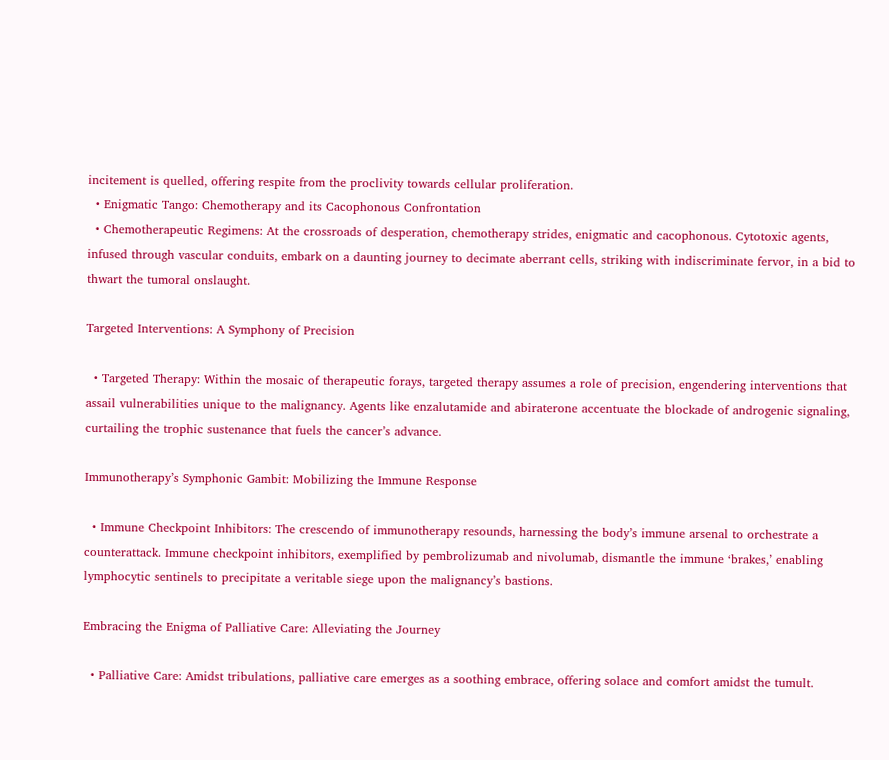incitement is quelled, offering respite from the proclivity towards cellular proliferation.
  • Enigmatic Tango: Chemotherapy and its Cacophonous Confrontation
  • Chemotherapeutic Regimens: At the crossroads of desperation, chemotherapy strides, enigmatic and cacophonous. Cytotoxic agents, infused through vascular conduits, embark on a daunting journey to decimate aberrant cells, striking with indiscriminate fervor, in a bid to thwart the tumoral onslaught.

Targeted Interventions: A Symphony of Precision

  • Targeted Therapy: Within the mosaic of therapeutic forays, targeted therapy assumes a role of precision, engendering interventions that assail vulnerabilities unique to the malignancy. Agents like enzalutamide and abiraterone accentuate the blockade of androgenic signaling, curtailing the trophic sustenance that fuels the cancer’s advance.

Immunotherapy’s Symphonic Gambit: Mobilizing the Immune Response

  • Immune Checkpoint Inhibitors: The crescendo of immunotherapy resounds, harnessing the body’s immune arsenal to orchestrate a counterattack. Immune checkpoint inhibitors, exemplified by pembrolizumab and nivolumab, dismantle the immune ‘brakes,’ enabling lymphocytic sentinels to precipitate a veritable siege upon the malignancy’s bastions.

Embracing the Enigma of Palliative Care: Alleviating the Journey

  • Palliative Care: Amidst tribulations, palliative care emerges as a soothing embrace, offering solace and comfort amidst the tumult.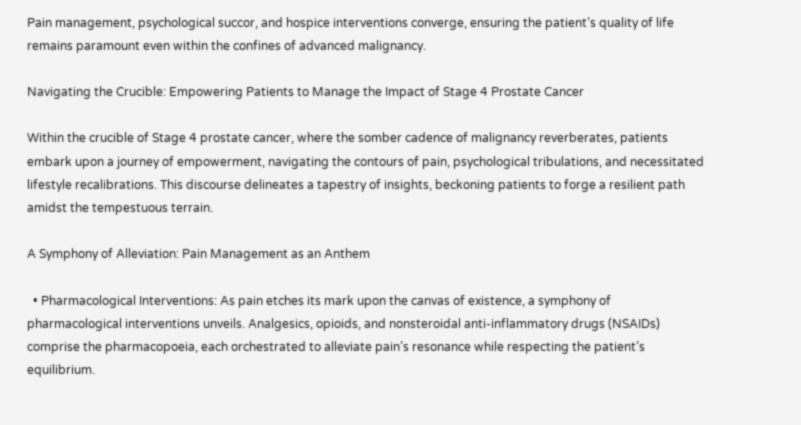Pain management, psychological succor, and hospice interventions converge, ensuring the patient’s quality of life remains paramount even within the confines of advanced malignancy.

Navigating the Crucible: Empowering Patients to Manage the Impact of Stage 4 Prostate Cancer

Within the crucible of Stage 4 prostate cancer, where the somber cadence of malignancy reverberates, patients embark upon a journey of empowerment, navigating the contours of pain, psychological tribulations, and necessitated lifestyle recalibrations. This discourse delineates a tapestry of insights, beckoning patients to forge a resilient path amidst the tempestuous terrain.

A Symphony of Alleviation: Pain Management as an Anthem

  • Pharmacological Interventions: As pain etches its mark upon the canvas of existence, a symphony of pharmacological interventions unveils. Analgesics, opioids, and nonsteroidal anti-inflammatory drugs (NSAIDs) comprise the pharmacopoeia, each orchestrated to alleviate pain’s resonance while respecting the patient’s equilibrium.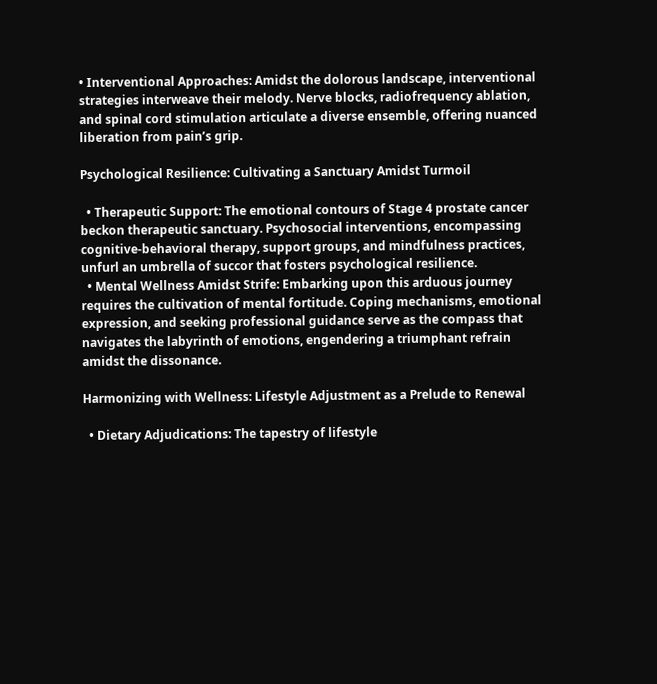• Interventional Approaches: Amidst the dolorous landscape, interventional strategies interweave their melody. Nerve blocks, radiofrequency ablation, and spinal cord stimulation articulate a diverse ensemble, offering nuanced liberation from pain’s grip.

Psychological Resilience: Cultivating a Sanctuary Amidst Turmoil

  • Therapeutic Support: The emotional contours of Stage 4 prostate cancer beckon therapeutic sanctuary. Psychosocial interventions, encompassing cognitive-behavioral therapy, support groups, and mindfulness practices, unfurl an umbrella of succor that fosters psychological resilience.
  • Mental Wellness Amidst Strife: Embarking upon this arduous journey requires the cultivation of mental fortitude. Coping mechanisms, emotional expression, and seeking professional guidance serve as the compass that navigates the labyrinth of emotions, engendering a triumphant refrain amidst the dissonance.

Harmonizing with Wellness: Lifestyle Adjustment as a Prelude to Renewal

  • Dietary Adjudications: The tapestry of lifestyle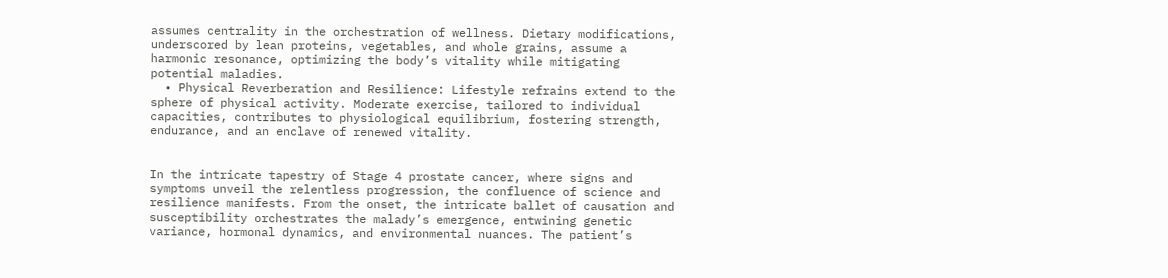assumes centrality in the orchestration of wellness. Dietary modifications, underscored by lean proteins, vegetables, and whole grains, assume a harmonic resonance, optimizing the body’s vitality while mitigating potential maladies.
  • Physical Reverberation and Resilience: Lifestyle refrains extend to the sphere of physical activity. Moderate exercise, tailored to individual capacities, contributes to physiological equilibrium, fostering strength, endurance, and an enclave of renewed vitality.


In the intricate tapestry of Stage 4 prostate cancer, where signs and symptoms unveil the relentless progression, the confluence of science and resilience manifests. From the onset, the intricate ballet of causation and susceptibility orchestrates the malady’s emergence, entwining genetic variance, hormonal dynamics, and environmental nuances. The patient’s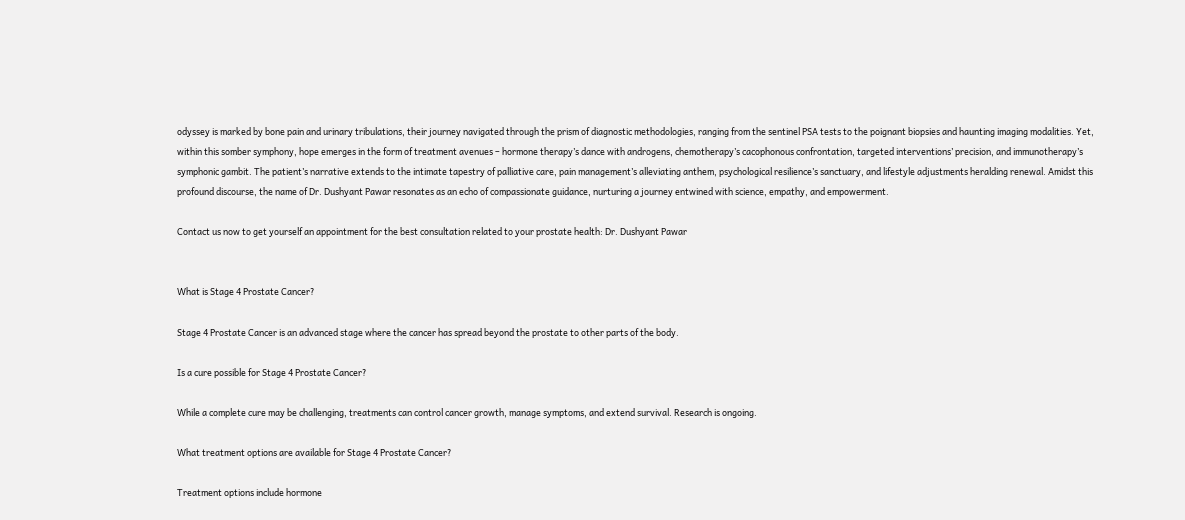odyssey is marked by bone pain and urinary tribulations, their journey navigated through the prism of diagnostic methodologies, ranging from the sentinel PSA tests to the poignant biopsies and haunting imaging modalities. Yet, within this somber symphony, hope emerges in the form of treatment avenues – hormone therapy’s dance with androgens, chemotherapy’s cacophonous confrontation, targeted interventions’ precision, and immunotherapy’s symphonic gambit. The patient’s narrative extends to the intimate tapestry of palliative care, pain management’s alleviating anthem, psychological resilience’s sanctuary, and lifestyle adjustments heralding renewal. Amidst this profound discourse, the name of Dr. Dushyant Pawar resonates as an echo of compassionate guidance, nurturing a journey entwined with science, empathy, and empowerment.

Contact us now to get yourself an appointment for the best consultation related to your prostate health: Dr. Dushyant Pawar


What is Stage 4 Prostate Cancer?

Stage 4 Prostate Cancer is an advanced stage where the cancer has spread beyond the prostate to other parts of the body.

Is a cure possible for Stage 4 Prostate Cancer?

While a complete cure may be challenging, treatments can control cancer growth, manage symptoms, and extend survival. Research is ongoing.

What treatment options are available for Stage 4 Prostate Cancer?

Treatment options include hormone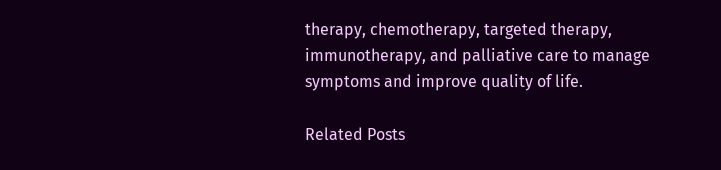therapy, chemotherapy, targeted therapy, immunotherapy, and palliative care to manage symptoms and improve quality of life.

Related Posts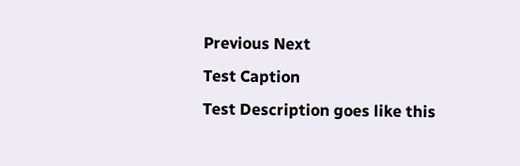Previous Next
Test Caption
Test Description goes like this